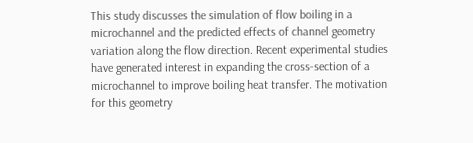This study discusses the simulation of flow boiling in a microchannel and the predicted effects of channel geometry variation along the flow direction. Recent experimental studies have generated interest in expanding the cross-section of a microchannel to improve boiling heat transfer. The motivation for this geometry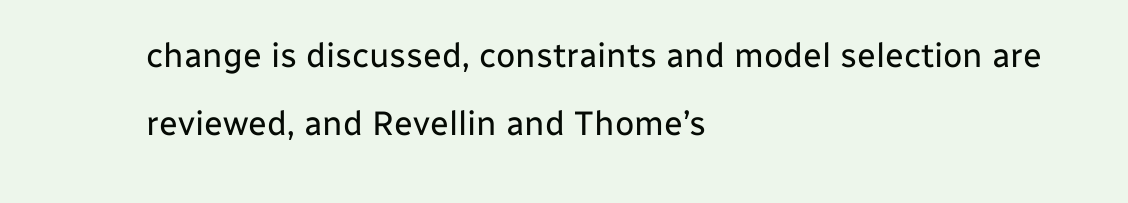change is discussed, constraints and model selection are reviewed, and Revellin and Thome’s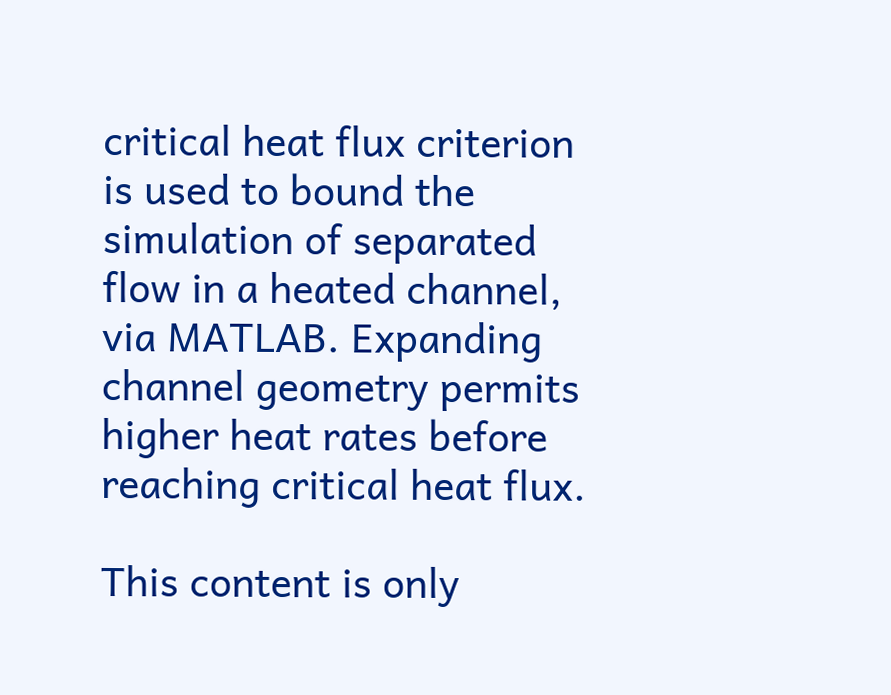critical heat flux criterion is used to bound the simulation of separated flow in a heated channel, via MATLAB. Expanding channel geometry permits higher heat rates before reaching critical heat flux.

This content is only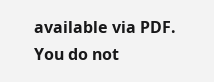available via PDF.
You do not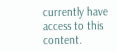currently have access to this content.